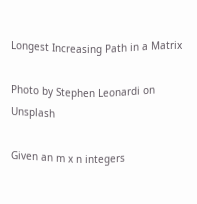Longest Increasing Path in a Matrix

Photo by Stephen Leonardi on Unsplash

Given an m x n integers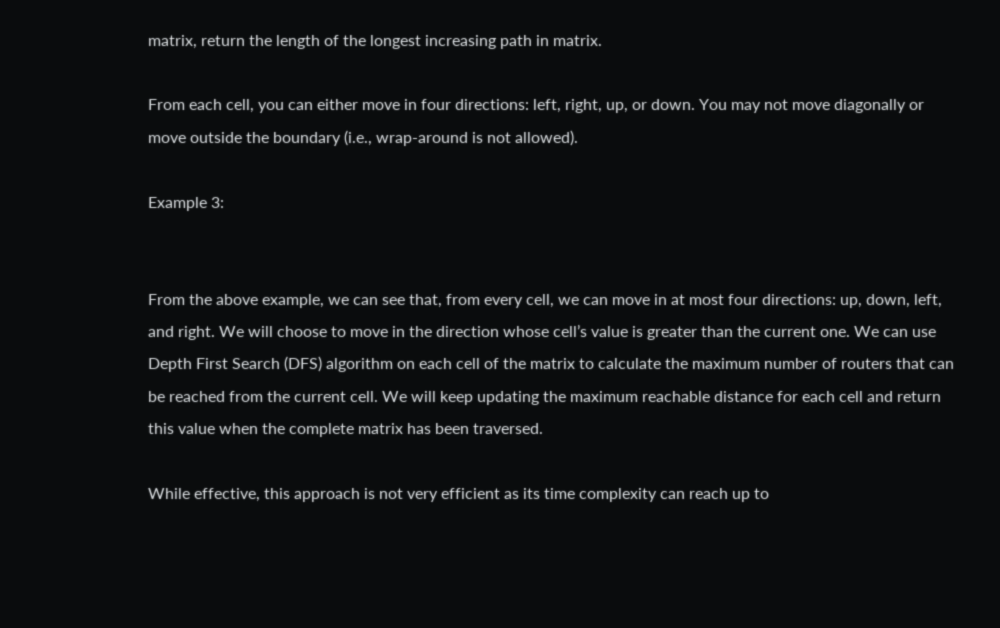matrix, return the length of the longest increasing path in matrix.

From each cell, you can either move in four directions: left, right, up, or down. You may not move diagonally or move outside the boundary (i.e., wrap-around is not allowed).

Example 3:


From the above example, we can see that, from every cell, we can move in at most four directions: up, down, left, and right. We will choose to move in the direction whose cell’s value is greater than the current one. We can use Depth First Search (DFS) algorithm on each cell of the matrix to calculate the maximum number of routers that can be reached from the current cell. We will keep updating the maximum reachable distance for each cell and return this value when the complete matrix has been traversed.

While effective, this approach is not very efficient as its time complexity can reach up to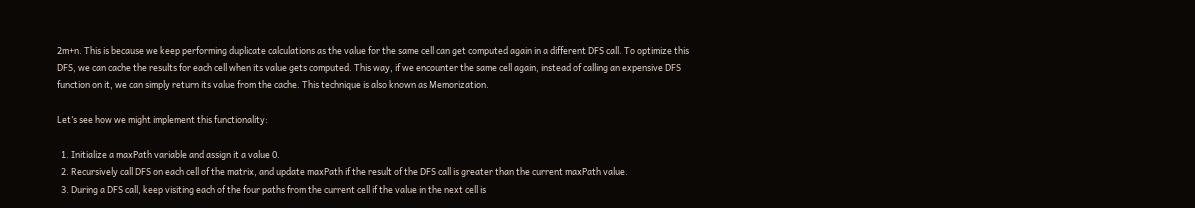2m+n. This is because we keep performing duplicate calculations as the value for the same cell can get computed again in a different DFS call. To optimize this DFS, we can cache the results for each cell when its value gets computed. This way, if we encounter the same cell again, instead of calling an expensive DFS function on it, we can simply return its value from the cache. This technique is also known as Memorization.

Let’s see how we might implement this functionality:

  1. Initialize a maxPath variable and assign it a value 0.
  2. Recursively call DFS on each cell of the matrix, and update maxPath if the result of the DFS call is greater than the current maxPath value.
  3. During a DFS call, keep visiting each of the four paths from the current cell if the value in the next cell is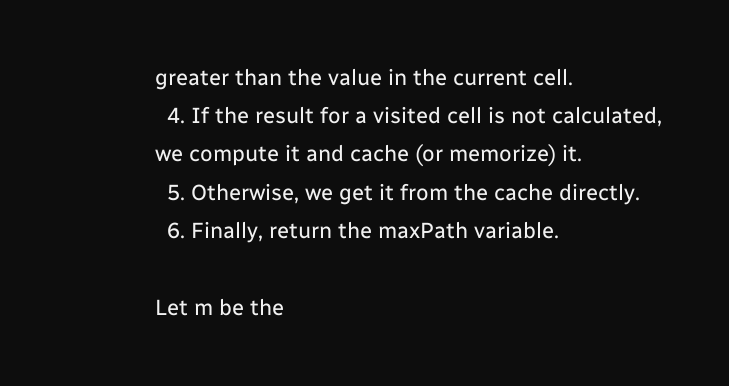greater than the value in the current cell.
  4. If the result for a visited cell is not calculated, we compute it and cache (or memorize) it.
  5. Otherwise, we get it from the cache directly.
  6. Finally, return the maxPath variable.

Let m be the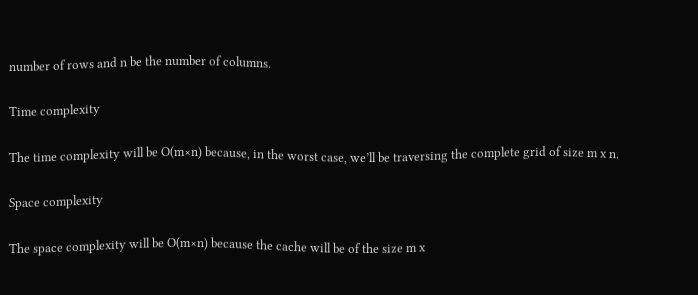number of rows and n be the number of columns.

Time complexity

The time complexity will be O(m×n) because, in the worst case, we’ll be traversing the complete grid of size m x n.

Space complexity

The space complexity will be O(m×n) because the cache will be of the size m x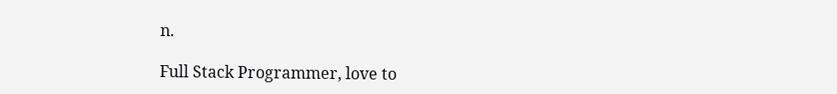n.

Full Stack Programmer, love to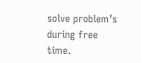solve problem’s during free time.